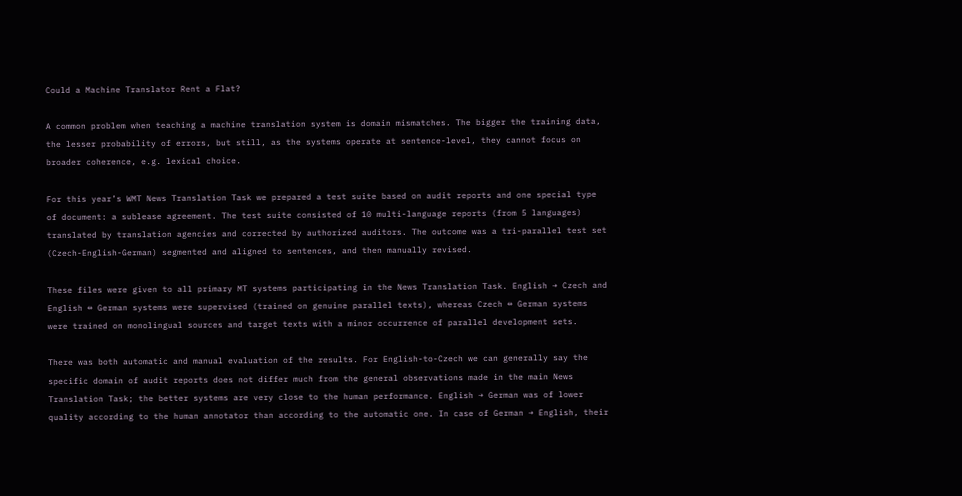Could a Machine Translator Rent a Flat?

A common problem when teaching a machine translation system is domain mismatches. The bigger the training data, the lesser probability of errors, but still, as the systems operate at sentence-level, they cannot focus on broader coherence, e.g. lexical choice.

For this year’s WMT News Translation Task we prepared a test suite based on audit reports and one special type of document: a sublease agreement. The test suite consisted of 10 multi-language reports (from 5 languages) translated by translation agencies and corrected by authorized auditors. The outcome was a tri-parallel test set (Czech-English-German) segmented and aligned to sentences, and then manually revised.

These files were given to all primary MT systems participating in the News Translation Task. English → Czech and English ↔ German systems were supervised (trained on genuine parallel texts), whereas Czech ↔ German systems were trained on monolingual sources and target texts with a minor occurrence of parallel development sets.

There was both automatic and manual evaluation of the results. For English-to-Czech we can generally say the specific domain of audit reports does not differ much from the general observations made in the main News Translation Task; the better systems are very close to the human performance. English → German was of lower quality according to the human annotator than according to the automatic one. In case of German → English, their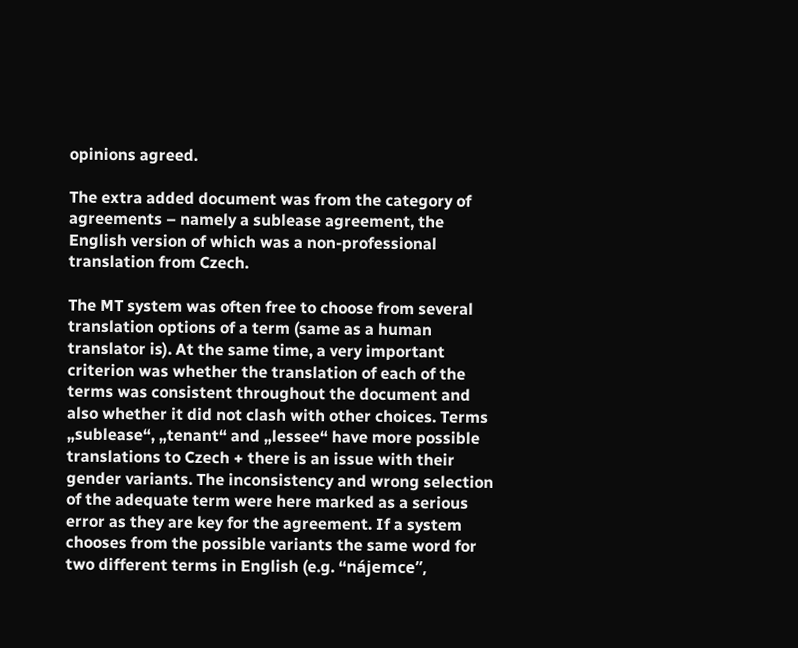opinions agreed.

The extra added document was from the category of agreements – namely a sublease agreement, the English version of which was a non-professional translation from Czech.

The MT system was often free to choose from several translation options of a term (same as a human translator is). At the same time, a very important criterion was whether the translation of each of the terms was consistent throughout the document and also whether it did not clash with other choices. Terms „sublease“, „tenant“ and „lessee“ have more possible translations to Czech + there is an issue with their gender variants. The inconsistency and wrong selection of the adequate term were here marked as a serious error as they are key for the agreement. If a system chooses from the possible variants the same word for two different terms in English (e.g. “nájemce”,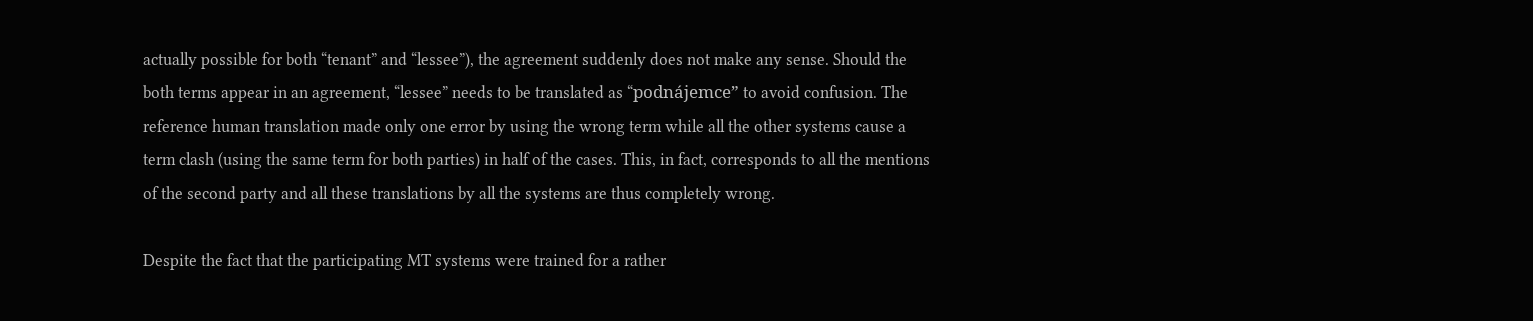actually possible for both “tenant” and “lessee”), the agreement suddenly does not make any sense. Should the both terms appear in an agreement, “lessee” needs to be translated as “podnájemce” to avoid confusion. The reference human translation made only one error by using the wrong term while all the other systems cause a term clash (using the same term for both parties) in half of the cases. This, in fact, corresponds to all the mentions of the second party and all these translations by all the systems are thus completely wrong.

Despite the fact that the participating MT systems were trained for a rather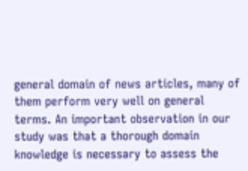general domain of news articles, many of them perform very well on general terms. An important observation in our study was that a thorough domain knowledge is necessary to assess the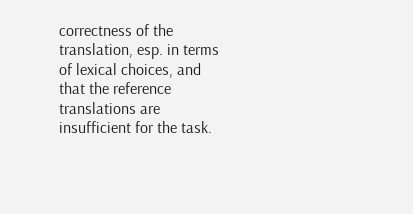correctness of the translation, esp. in terms of lexical choices, and that the reference translations are insufficient for the task.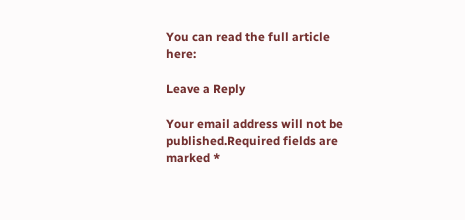You can read the full article here:

Leave a Reply

Your email address will not be published.Required fields are marked *